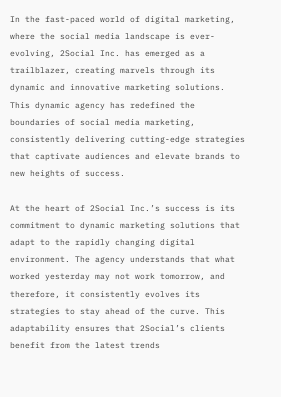In the fast-paced world of digital marketing, where the social media landscape is ever-evolving, 2Social Inc. has emerged as a trailblazer, creating marvels through its dynamic and innovative marketing solutions. This dynamic agency has redefined the boundaries of social media marketing, consistently delivering cutting-edge strategies that captivate audiences and elevate brands to new heights of success.

At the heart of 2Social Inc.’s success is its commitment to dynamic marketing solutions that adapt to the rapidly changing digital environment. The agency understands that what worked yesterday may not work tomorrow, and therefore, it consistently evolves its strategies to stay ahead of the curve. This adaptability ensures that 2Social’s clients benefit from the latest trends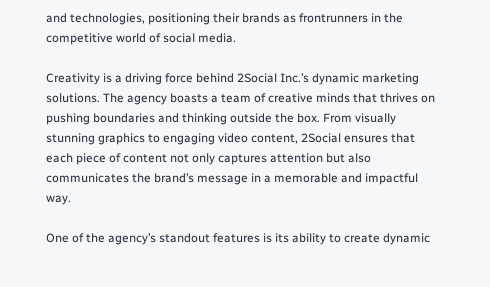and technologies, positioning their brands as frontrunners in the competitive world of social media.

Creativity is a driving force behind 2Social Inc.’s dynamic marketing solutions. The agency boasts a team of creative minds that thrives on pushing boundaries and thinking outside the box. From visually stunning graphics to engaging video content, 2Social ensures that each piece of content not only captures attention but also communicates the brand’s message in a memorable and impactful way.

One of the agency’s standout features is its ability to create dynamic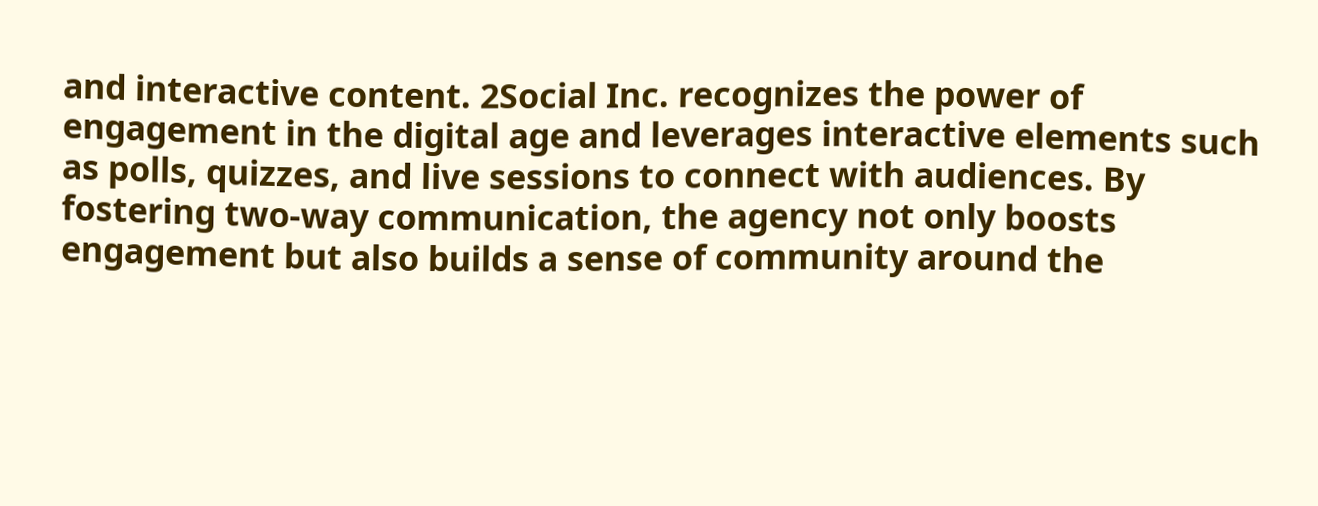and interactive content. 2Social Inc. recognizes the power of engagement in the digital age and leverages interactive elements such as polls, quizzes, and live sessions to connect with audiences. By fostering two-way communication, the agency not only boosts engagement but also builds a sense of community around the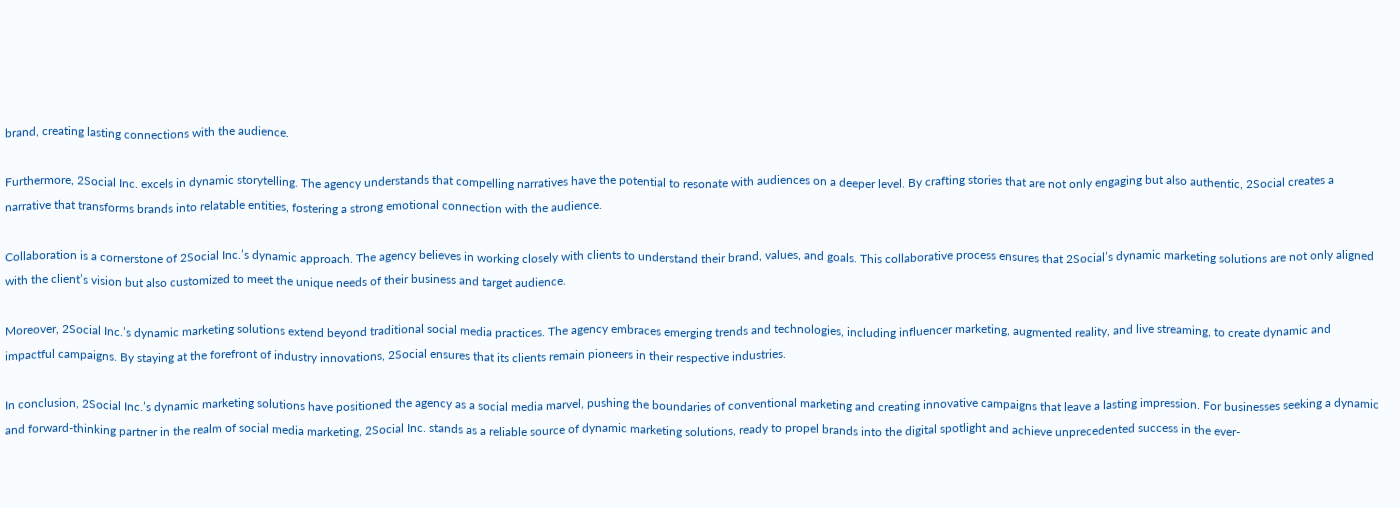brand, creating lasting connections with the audience.

Furthermore, 2Social Inc. excels in dynamic storytelling. The agency understands that compelling narratives have the potential to resonate with audiences on a deeper level. By crafting stories that are not only engaging but also authentic, 2Social creates a narrative that transforms brands into relatable entities, fostering a strong emotional connection with the audience.

Collaboration is a cornerstone of 2Social Inc.’s dynamic approach. The agency believes in working closely with clients to understand their brand, values, and goals. This collaborative process ensures that 2Social’s dynamic marketing solutions are not only aligned with the client’s vision but also customized to meet the unique needs of their business and target audience.

Moreover, 2Social Inc.’s dynamic marketing solutions extend beyond traditional social media practices. The agency embraces emerging trends and technologies, including influencer marketing, augmented reality, and live streaming, to create dynamic and impactful campaigns. By staying at the forefront of industry innovations, 2Social ensures that its clients remain pioneers in their respective industries.

In conclusion, 2Social Inc.’s dynamic marketing solutions have positioned the agency as a social media marvel, pushing the boundaries of conventional marketing and creating innovative campaigns that leave a lasting impression. For businesses seeking a dynamic and forward-thinking partner in the realm of social media marketing, 2Social Inc. stands as a reliable source of dynamic marketing solutions, ready to propel brands into the digital spotlight and achieve unprecedented success in the ever-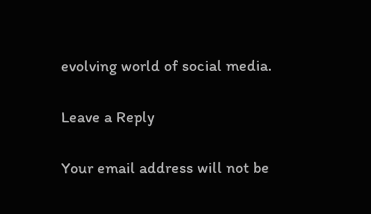evolving world of social media.

Leave a Reply

Your email address will not be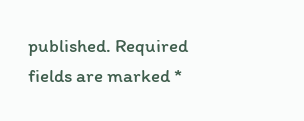published. Required fields are marked *